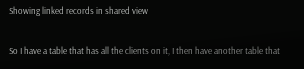Showing linked records in shared view

So I have a table that has all the clients on it, I then have another table that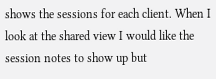shows the sessions for each client. When I look at the shared view I would like the session notes to show up but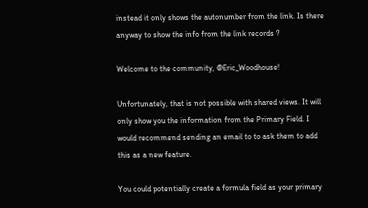instead it only shows the autonumber from the link. Is there anyway to show the info from the link records ?

Welcome to the community, @Eric_Woodhouse!

Unfortunately, that is not possible with shared views. It will only show you the information from the Primary Field. I would recommend sending an email to to ask them to add this as a new feature.

You could potentially create a formula field as your primary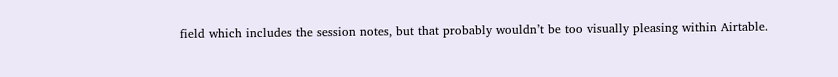field which includes the session notes, but that probably wouldn’t be too visually pleasing within Airtable.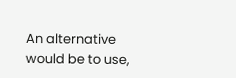An alternative would be to use,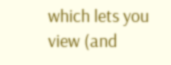which lets you view (and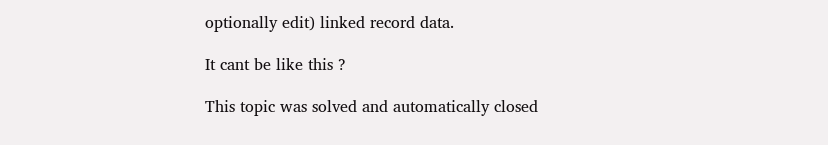optionally edit) linked record data.

It cant be like this ?

This topic was solved and automatically closed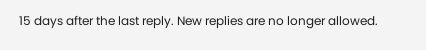15 days after the last reply. New replies are no longer allowed.